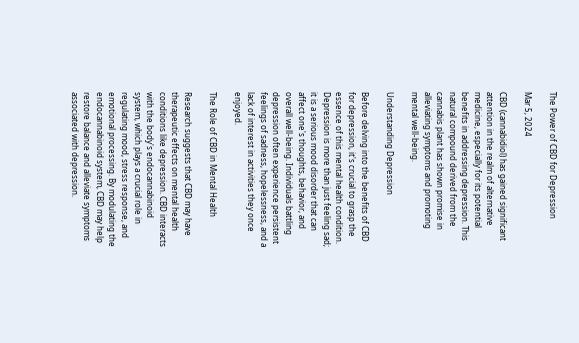The Power of CBD for Depression

Mar 5, 2024

CBD (cannabidiol) has gained significant attention in the realm of alternative medicine, especially for its potential benefits in addressing depression. This natural compound derived from the cannabis plant has shown promise in alleviating symptoms and promoting mental well-being.

Understanding Depression

Before delving into the benefits of CBD for depression, it's crucial to grasp the essence of this mental health condition. Depression is more than just feeling sad; it is a serious mood disorder that can affect one's thoughts, behavior, and overall well-being. Individuals battling depression often experience persistent feelings of sadness, hopelessness, and a lack of interest in activities they once enjoyed.

The Role of CBD in Mental Health

Research suggests that CBD may have therapeutic effects on mental health conditions like depression. CBD interacts with the body's endocannabinoid system, which plays a crucial role in regulating mood, stress response, and emotional processing. By modulating the endocannabinoid system, CBD may help restore balance and alleviate symptoms associated with depression.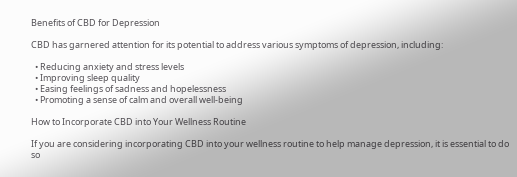Benefits of CBD for Depression

CBD has garnered attention for its potential to address various symptoms of depression, including:

  • Reducing anxiety and stress levels
  • Improving sleep quality
  • Easing feelings of sadness and hopelessness
  • Promoting a sense of calm and overall well-being

How to Incorporate CBD into Your Wellness Routine

If you are considering incorporating CBD into your wellness routine to help manage depression, it is essential to do so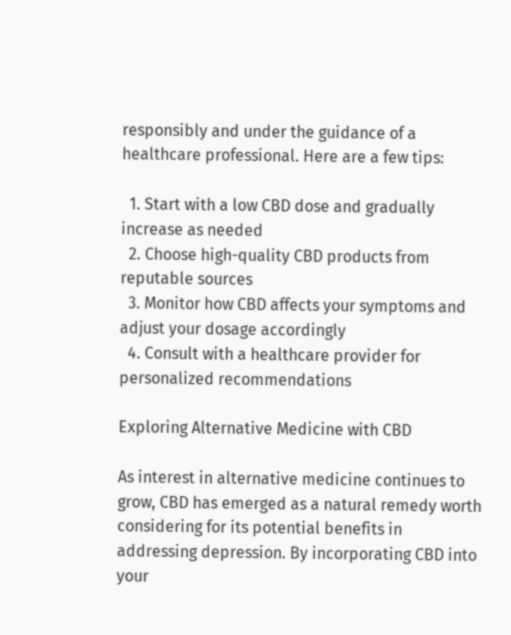responsibly and under the guidance of a healthcare professional. Here are a few tips:

  1. Start with a low CBD dose and gradually increase as needed
  2. Choose high-quality CBD products from reputable sources
  3. Monitor how CBD affects your symptoms and adjust your dosage accordingly
  4. Consult with a healthcare provider for personalized recommendations

Exploring Alternative Medicine with CBD

As interest in alternative medicine continues to grow, CBD has emerged as a natural remedy worth considering for its potential benefits in addressing depression. By incorporating CBD into your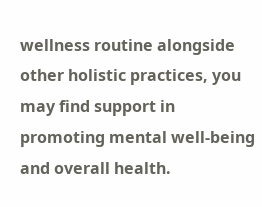wellness routine alongside other holistic practices, you may find support in promoting mental well-being and overall health.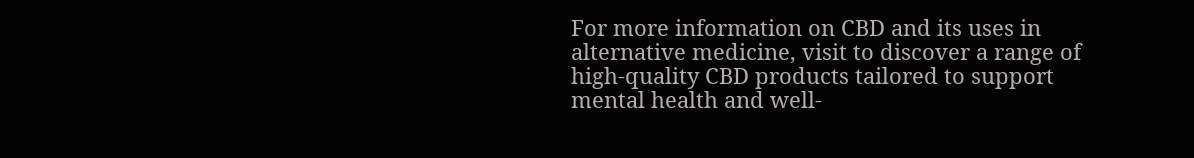For more information on CBD and its uses in alternative medicine, visit to discover a range of high-quality CBD products tailored to support mental health and well-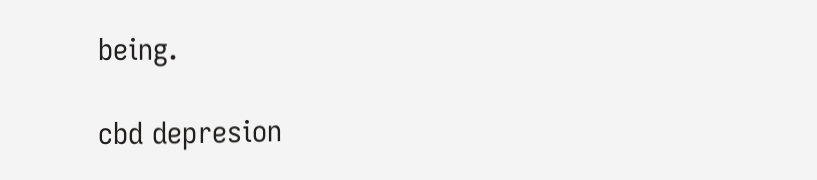being.

cbd depresion